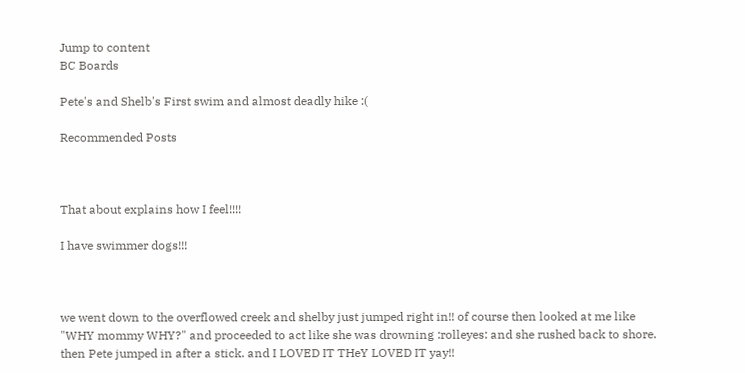Jump to content
BC Boards

Pete's and Shelb's First swim and almost deadly hike :(

Recommended Posts



That about explains how I feel!!!!

I have swimmer dogs!!!



we went down to the overflowed creek and shelby just jumped right in!! of course then looked at me like "WHY mommy WHY?" and proceeded to act like she was drowning :rolleyes: and she rushed back to shore. then Pete jumped in after a stick. and I LOVED IT THeY LOVED IT yay!!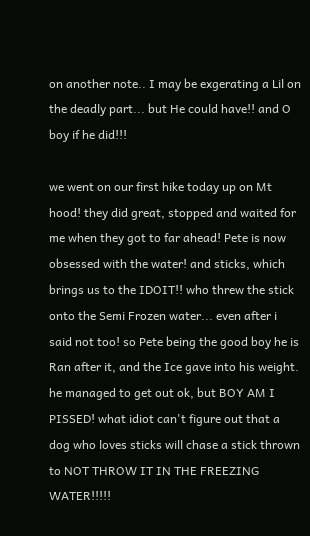on another note.. I may be exgerating a Lil on the deadly part... but He could have!! and O boy if he did!!!

we went on our first hike today up on Mt hood! they did great, stopped and waited for me when they got to far ahead! Pete is now obsessed with the water! and sticks, which brings us to the IDOIT!! who threw the stick onto the Semi Frozen water... even after i said not too! so Pete being the good boy he is Ran after it, and the Ice gave into his weight. he managed to get out ok, but BOY AM I PISSED! what idiot can't figure out that a dog who loves sticks will chase a stick thrown to NOT THROW IT IN THE FREEZING WATER!!!!!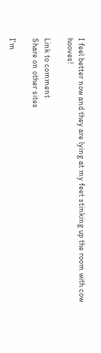I feel better now and they are lying at my feet stinking up the room with cow hooves!

Link to comment
Share on other sites

I'm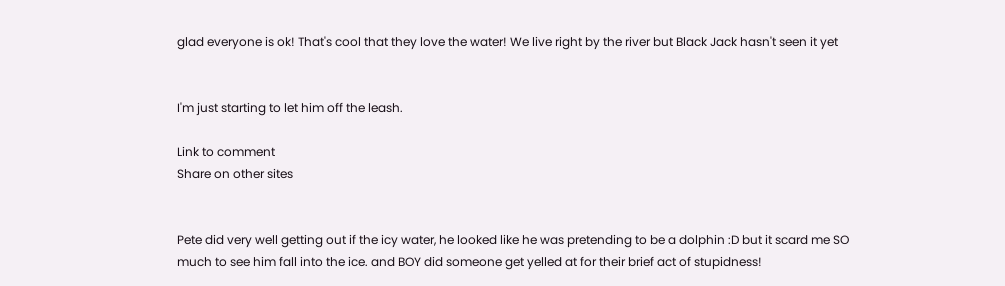glad everyone is ok! That's cool that they love the water! We live right by the river but Black Jack hasn't seen it yet


I'm just starting to let him off the leash.

Link to comment
Share on other sites


Pete did very well getting out if the icy water, he looked like he was pretending to be a dolphin :D but it scard me SO much to see him fall into the ice. and BOY did someone get yelled at for their brief act of stupidness!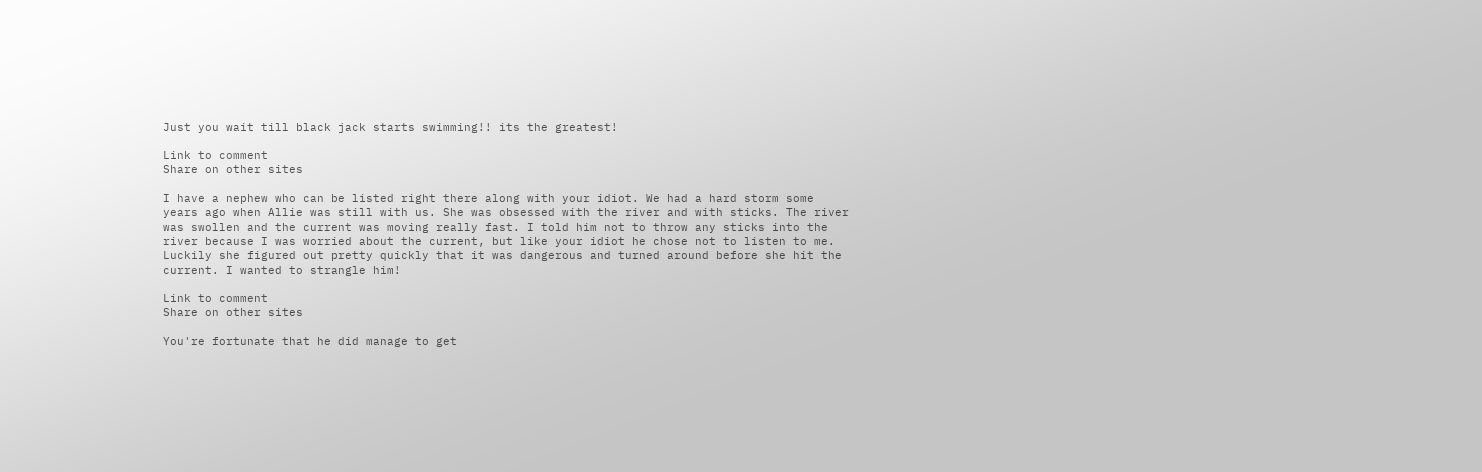Just you wait till black jack starts swimming!! its the greatest!

Link to comment
Share on other sites

I have a nephew who can be listed right there along with your idiot. We had a hard storm some years ago when Allie was still with us. She was obsessed with the river and with sticks. The river was swollen and the current was moving really fast. I told him not to throw any sticks into the river because I was worried about the current, but like your idiot he chose not to listen to me. Luckily she figured out pretty quickly that it was dangerous and turned around before she hit the current. I wanted to strangle him!

Link to comment
Share on other sites

You're fortunate that he did manage to get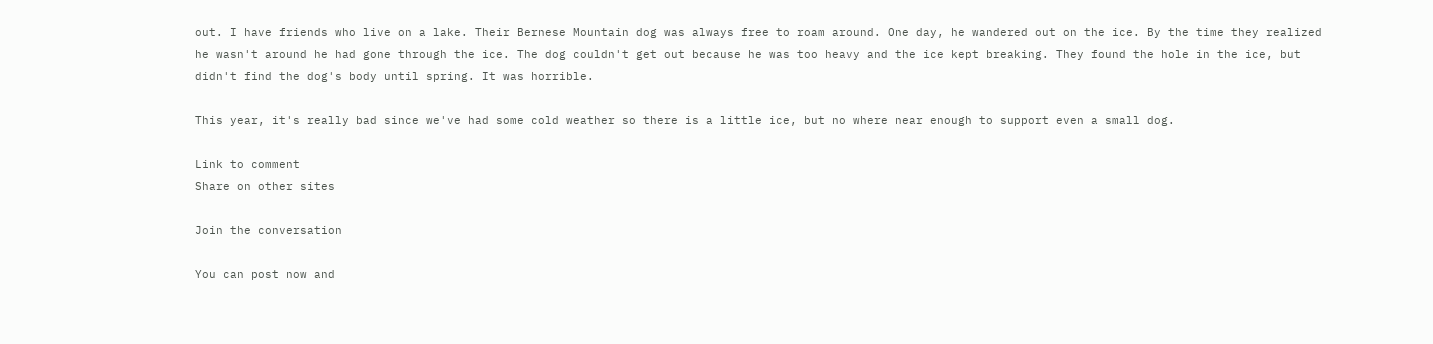out. I have friends who live on a lake. Their Bernese Mountain dog was always free to roam around. One day, he wandered out on the ice. By the time they realized he wasn't around he had gone through the ice. The dog couldn't get out because he was too heavy and the ice kept breaking. They found the hole in the ice, but didn't find the dog's body until spring. It was horrible.

This year, it's really bad since we've had some cold weather so there is a little ice, but no where near enough to support even a small dog.

Link to comment
Share on other sites

Join the conversation

You can post now and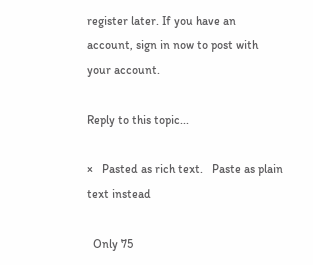register later. If you have an account, sign in now to post with your account.

Reply to this topic...

×   Pasted as rich text.   Paste as plain text instead

  Only 75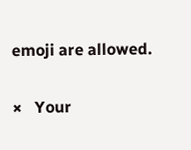emoji are allowed.

×   Your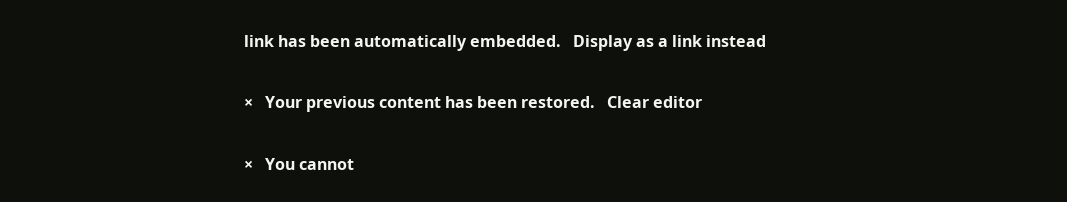link has been automatically embedded.   Display as a link instead

×   Your previous content has been restored.   Clear editor

×   You cannot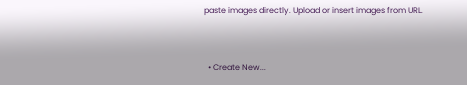paste images directly. Upload or insert images from URL.


  • Create New...